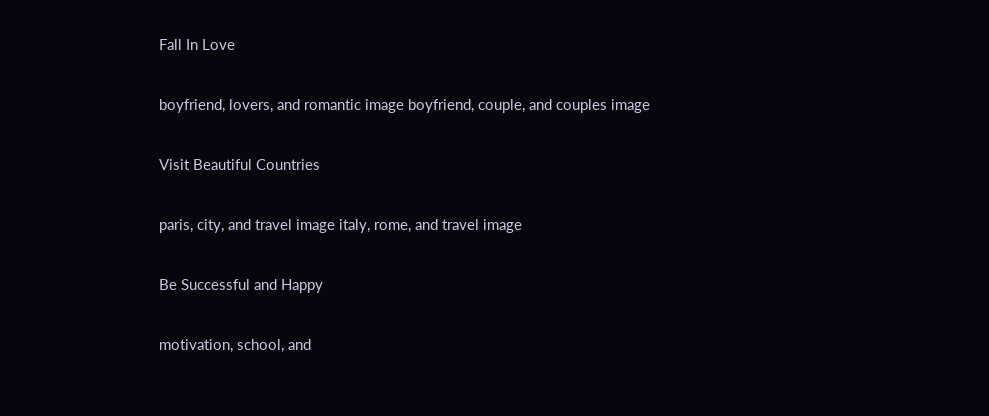Fall In Love

boyfriend, lovers, and romantic image boyfriend, couple, and couples image

Visit Beautiful Countries

paris, city, and travel image italy, rome, and travel image

Be Successful and Happy

motivation, school, and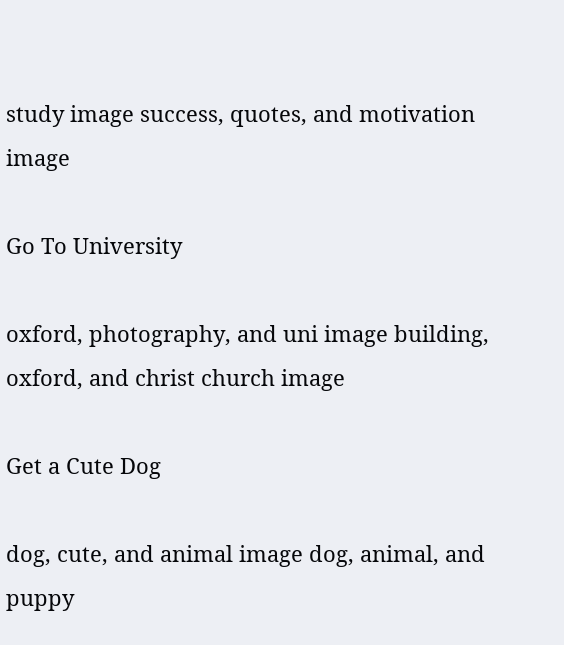study image success, quotes, and motivation image

Go To University

oxford, photography, and uni image building, oxford, and christ church image

Get a Cute Dog

dog, cute, and animal image dog, animal, and puppy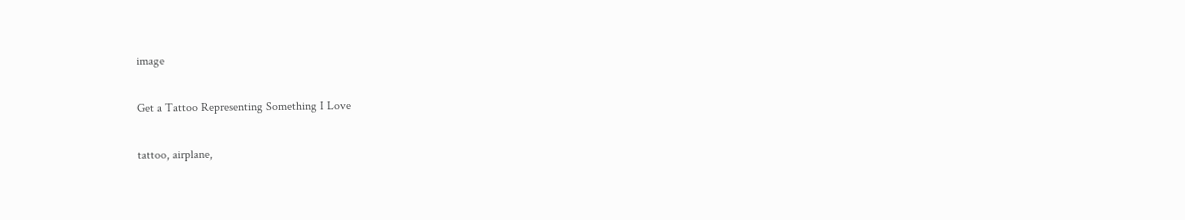image

Get a Tattoo Representing Something I Love

tattoo, airplane,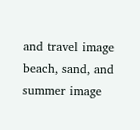and travel image beach, sand, and summer image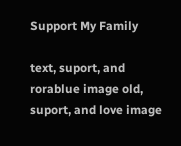Support My Family

text, suport, and rorablue image old, suport, and love image